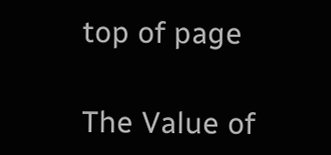top of page

The Value of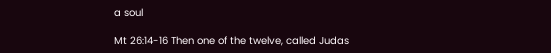a soul

Mt 26:14-16 Then one of the twelve, called Judas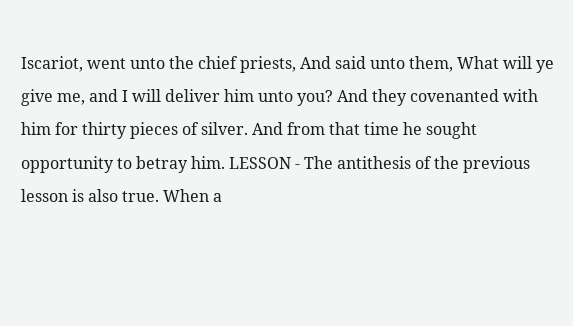Iscariot, went unto the chief priests, And said unto them, What will ye give me, and I will deliver him unto you? And they covenanted with him for thirty pieces of silver. And from that time he sought opportunity to betray him. LESSON - The antithesis of the previous lesson is also true. When a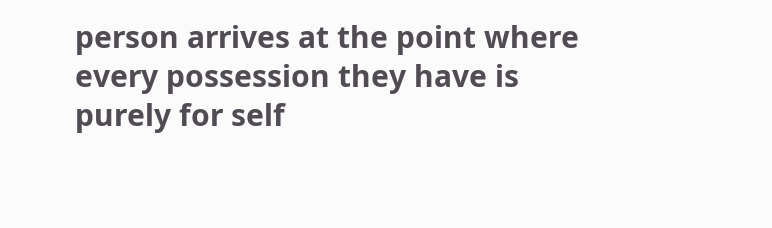person arrives at the point where every possession they have is purely for self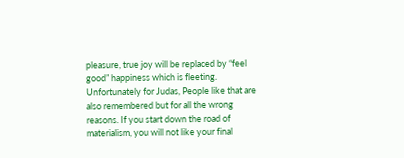pleasure, true joy will be replaced by “feel good” happiness which is fleeting. Unfortunately for Judas, People like that are also remembered but for all the wrong reasons. If you start down the road of materialism, you will not like your final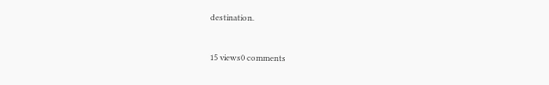destination.


15 views0 comments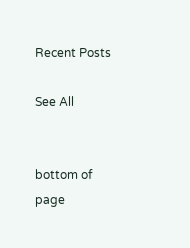Recent Posts

See All


bottom of page